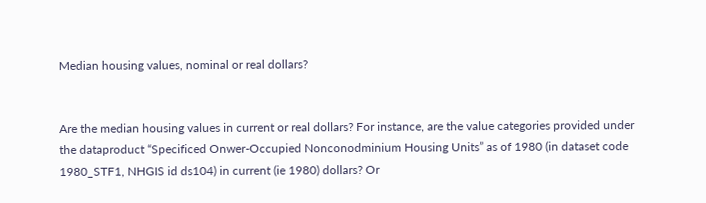Median housing values, nominal or real dollars?


Are the median housing values in current or real dollars? For instance, are the value categories provided under the dataproduct “Specificed Onwer-Occupied Nonconodminium Housing Units” as of 1980 (in dataset code 1980_STF1, NHGIS id ds104) in current (ie 1980) dollars? Or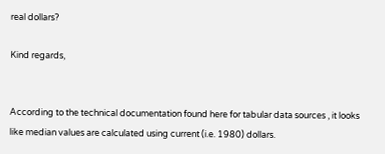real dollars?

Kind regards,


According to the technical documentation found here for tabular data sources , it looks like median values are calculated using current (i.e. 1980) dollars.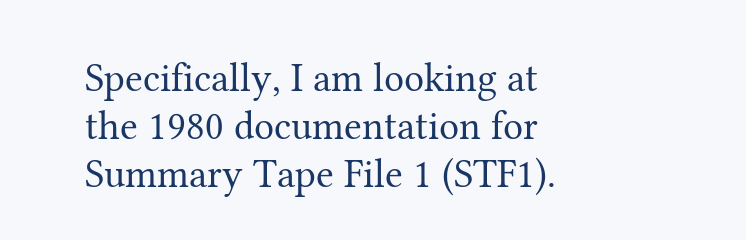Specifically, I am looking at the 1980 documentation for Summary Tape File 1 (STF1).